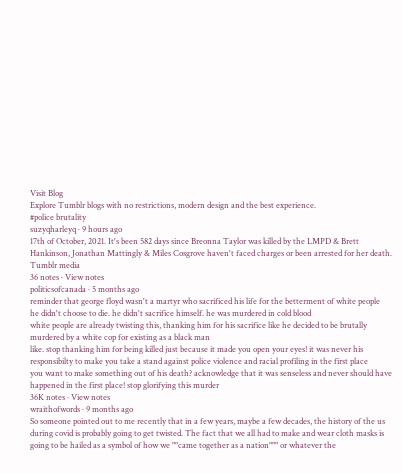Visit Blog
Explore Tumblr blogs with no restrictions, modern design and the best experience.
#police brutality
suzyqharleyq · 9 hours ago
17th of October, 2021. It's been 582 days since Breonna Taylor was killed by the LMPD & Brett Hankinson, Jonathan Mattingly & Miles Cosgrove haven't faced charges or been arrested for her death.
Tumblr media
36 notes · View notes
politicsofcanada · 5 months ago
reminder that george floyd wasn't a martyr who sacrificed his life for the betterment of white people
he didn't choose to die. he didn't sacrifice himself. he was murdered in cold blood
white people are already twisting this, thanking him for his sacrifice like he decided to be brutally murdered by a white cop for existing as a black man
like. stop thanking him for being killed just because it made you open your eyes! it was never his responsibilty to make you take a stand against police violence and racial profiling in the first place
you want to make something out of his death? acknowledge that it was senseless and never should have happened in the first place! stop glorifying this murder
36K notes · View notes
wraithofwords · 9 months ago
So someone pointed out to me recently that in a few years, maybe a few decades, the history of the us during covid is probably going to get twisted. The fact that we all had to make and wear cloth masks is going to be hailed as a symbol of how we ""came together as a nation""" or whatever the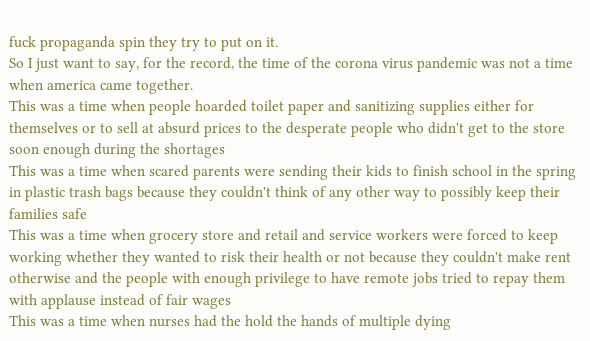fuck propaganda spin they try to put on it.
So I just want to say, for the record, the time of the corona virus pandemic was not a time when america came together.
This was a time when people hoarded toilet paper and sanitizing supplies either for themselves or to sell at absurd prices to the desperate people who didn't get to the store soon enough during the shortages
This was a time when scared parents were sending their kids to finish school in the spring in plastic trash bags because they couldn't think of any other way to possibly keep their families safe
This was a time when grocery store and retail and service workers were forced to keep working whether they wanted to risk their health or not because they couldn't make rent otherwise and the people with enough privilege to have remote jobs tried to repay them with applause instead of fair wages
This was a time when nurses had the hold the hands of multiple dying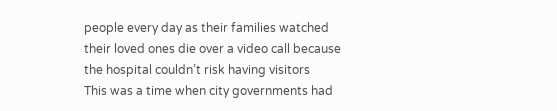people every day as their families watched their loved ones die over a video call because the hospital couldn’t risk having visitors
This was a time when city governments had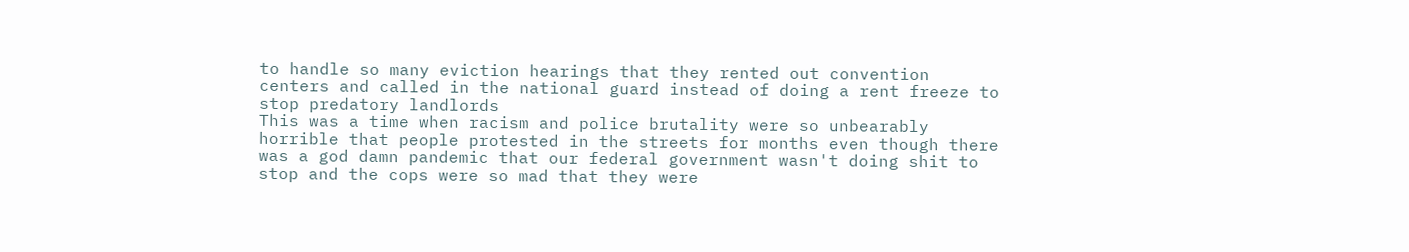to handle so many eviction hearings that they rented out convention centers and called in the national guard instead of doing a rent freeze to stop predatory landlords
This was a time when racism and police brutality were so unbearably horrible that people protested in the streets for months even though there was a god damn pandemic that our federal government wasn't doing shit to stop and the cops were so mad that they were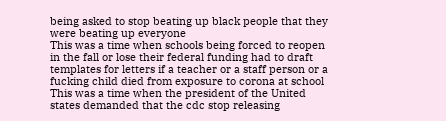being asked to stop beating up black people that they were beating up everyone
This was a time when schools being forced to reopen in the fall or lose their federal funding had to draft templates for letters if a teacher or a staff person or a fucking child died from exposure to corona at school
This was a time when the president of the United states demanded that the cdc stop releasing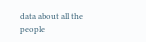data about all the people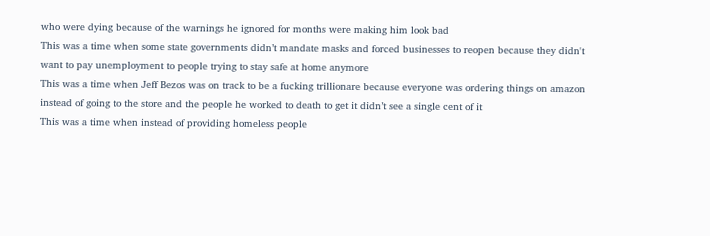who were dying because of the warnings he ignored for months were making him look bad
This was a time when some state governments didn’t mandate masks and forced businesses to reopen because they didn't want to pay unemployment to people trying to stay safe at home anymore
This was a time when Jeff Bezos was on track to be a fucking trillionare because everyone was ordering things on amazon instead of going to the store and the people he worked to death to get it didn’t see a single cent of it
This was a time when instead of providing homeless people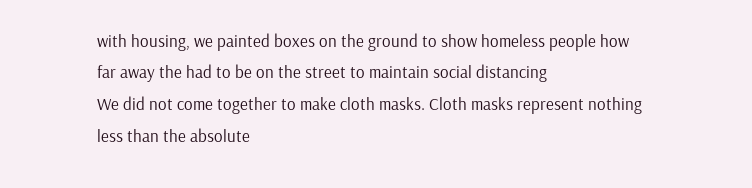with housing, we painted boxes on the ground to show homeless people how far away the had to be on the street to maintain social distancing
We did not come together to make cloth masks. Cloth masks represent nothing less than the absolute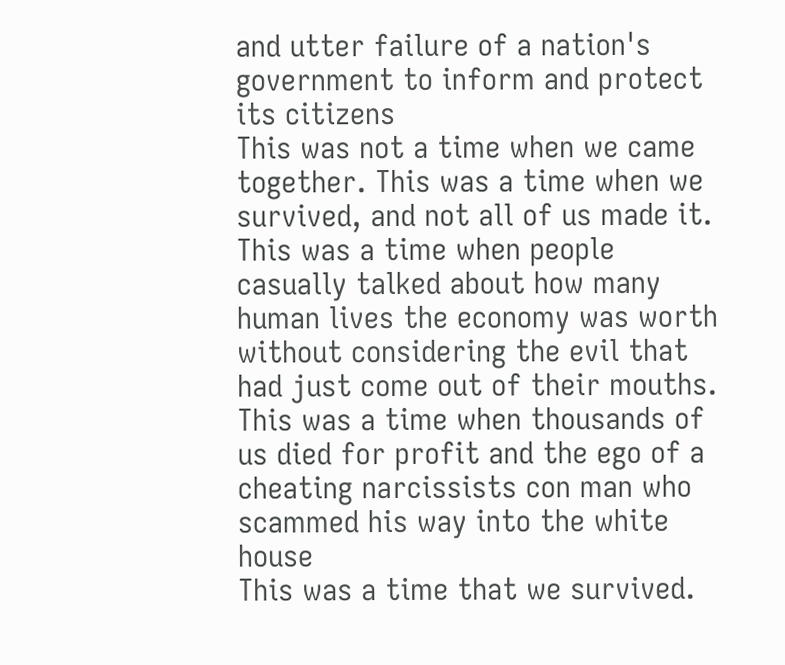and utter failure of a nation's government to inform and protect its citizens
This was not a time when we came together. This was a time when we survived, and not all of us made it.
This was a time when people casually talked about how many human lives the economy was worth without considering the evil that had just come out of their mouths.
This was a time when thousands of us died for profit and the ego of a cheating narcissists con man who scammed his way into the white house
This was a time that we survived.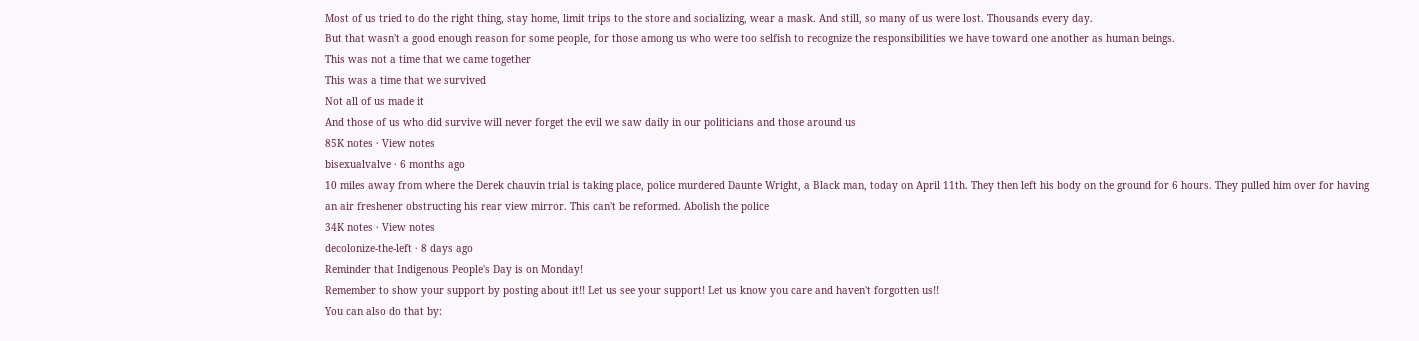Most of us tried to do the right thing, stay home, limit trips to the store and socializing, wear a mask. And still, so many of us were lost. Thousands every day.
But that wasn't a good enough reason for some people, for those among us who were too selfish to recognize the responsibilities we have toward one another as human beings.
This was not a time that we came together
This was a time that we survived
Not all of us made it
And those of us who did survive will never forget the evil we saw daily in our politicians and those around us
85K notes · View notes
bisexualvalve · 6 months ago
10 miles away from where the Derek chauvin trial is taking place, police murdered Daunte Wright, a Black man, today on April 11th. They then left his body on the ground for 6 hours. They pulled him over for having an air freshener obstructing his rear view mirror. This can't be reformed. Abolish the police
34K notes · View notes
decolonize-the-left · 8 days ago
Reminder that Indigenous People's Day is on Monday!
Remember to show your support by posting about it!! Let us see your support! Let us know you care and haven't forgotten us!!
You can also do that by: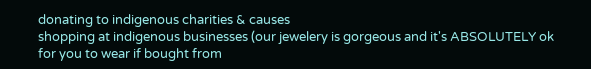donating to indigenous charities & causes
shopping at indigenous businesses (our jewelery is gorgeous and it's ABSOLUTELY ok for you to wear if bought from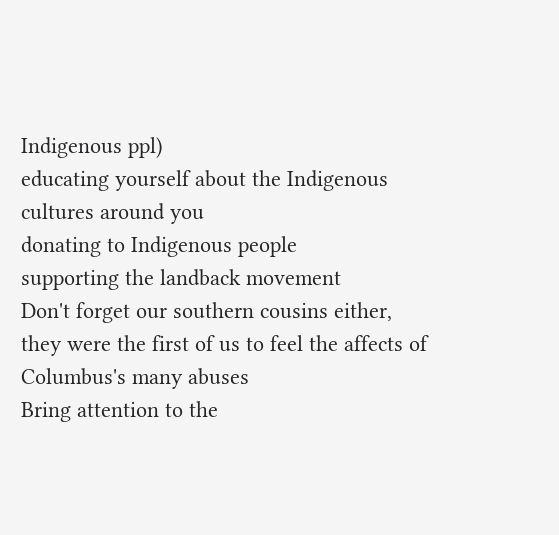Indigenous ppl)
educating yourself about the Indigenous cultures around you
donating to Indigenous people
supporting the landback movement
Don't forget our southern cousins either, they were the first of us to feel the affects of Columbus's many abuses
Bring attention to the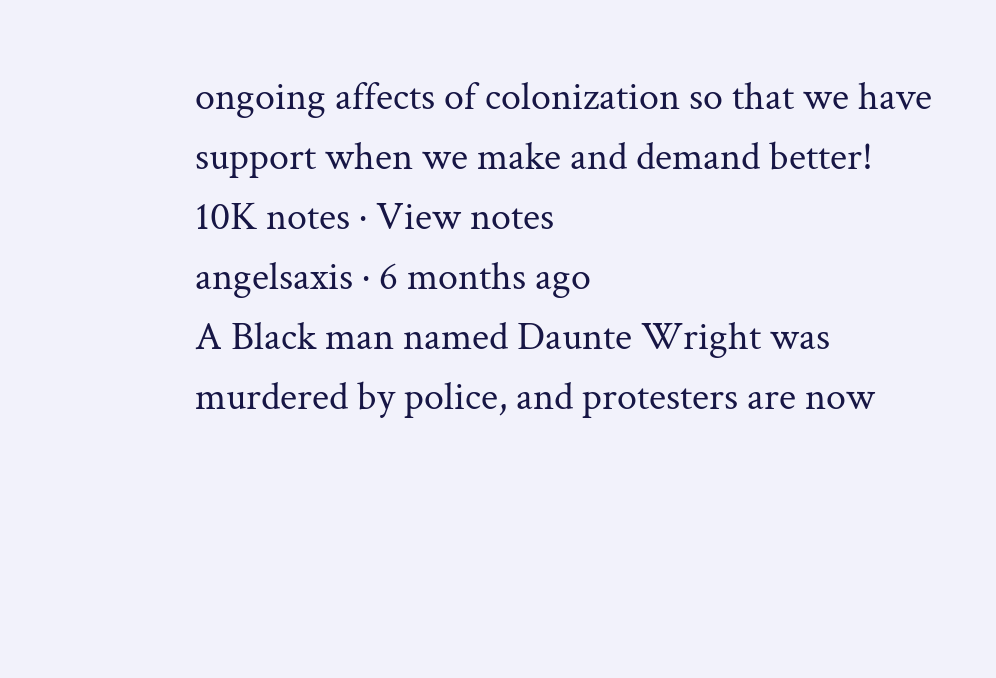ongoing affects of colonization so that we have support when we make and demand better!
10K notes · View notes
angelsaxis · 6 months ago
A Black man named Daunte Wright was murdered by police, and protesters are now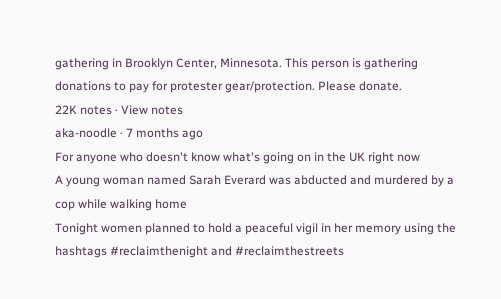gathering in Brooklyn Center, Minnesota. This person is gathering donations to pay for protester gear/protection. Please donate.
22K notes · View notes
aka-noodle · 7 months ago
For anyone who doesn't know what's going on in the UK right now
A young woman named Sarah Everard was abducted and murdered by a cop while walking home
Tonight women planned to hold a peaceful vigil in her memory using the hashtags #reclaimthenight and #reclaimthestreets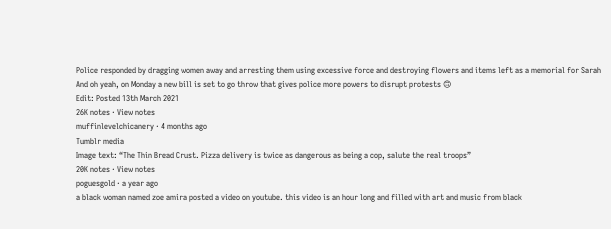Police responded by dragging women away and arresting them using excessive force and destroying flowers and items left as a memorial for Sarah
And oh yeah, on Monday a new bill is set to go throw that gives police more powers to disrupt protests 🙃
Edit: Posted 13th March 2021
26K notes · View notes
muffinlevelchicanery · 4 months ago
Tumblr media
Image text: “The Thin Bread Crust. Pizza delivery is twice as dangerous as being a cop, salute the real troops”
20K notes · View notes
poguesgold · a year ago
a black woman named zoe amira posted a video on youtube. this video is an hour long and filled with art and music from black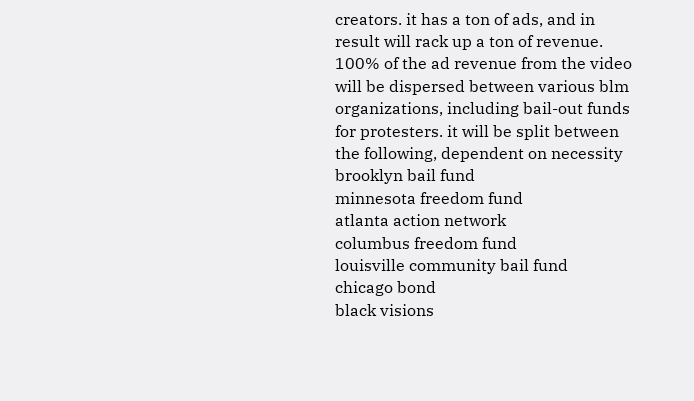creators. it has a ton of ads, and in result will rack up a ton of revenue. 100% of the ad revenue from the video will be dispersed between various blm organizations, including bail-out funds for protesters. it will be split between the following, dependent on necessity
brooklyn bail fund
minnesota freedom fund
atlanta action network
columbus freedom fund
louisville community bail fund
chicago bond
black visions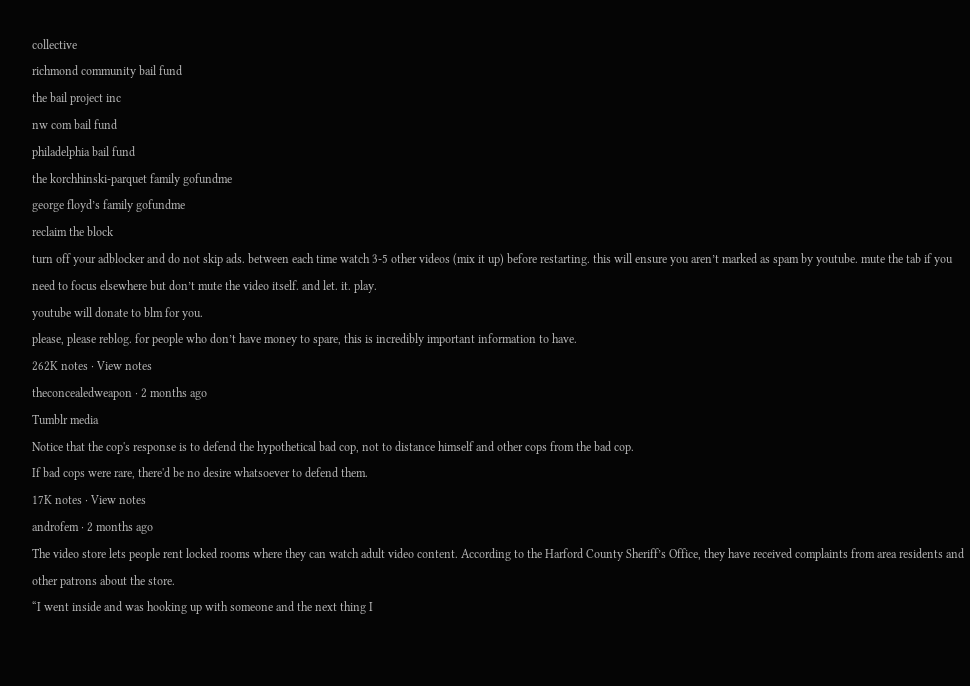collective
richmond community bail fund
the bail project inc
nw com bail fund
philadelphia bail fund
the korchhinski-parquet family gofundme
george floyd’s family gofundme
reclaim the block
turn off your adblocker and do not skip ads. between each time watch 3-5 other videos (mix it up) before restarting. this will ensure you aren’t marked as spam by youtube. mute the tab if you need to focus elsewhere but don’t mute the video itself. and let. it. play.
youtube will donate to blm for you.
please, please reblog. for people who don’t have money to spare, this is incredibly important information to have.
262K notes · View notes
theconcealedweapon · 2 months ago
Tumblr media
Notice that the cop's response is to defend the hypothetical bad cop, not to distance himself and other cops from the bad cop.
If bad cops were rare, there'd be no desire whatsoever to defend them.
17K notes · View notes
androfem · 2 months ago
The video store lets people rent locked rooms where they can watch adult video content. According to the Harford County Sheriff’s Office, they have received complaints from area residents and other patrons about the store.
“I went inside and was hooking up with someone and the next thing I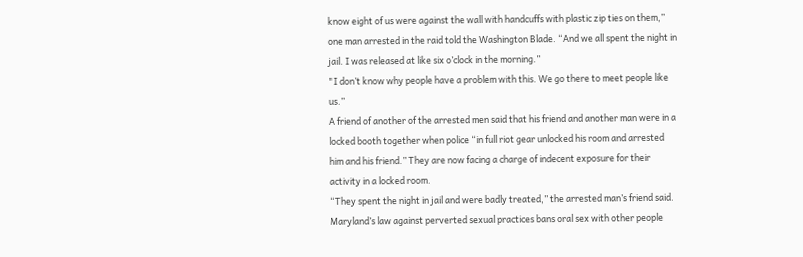know eight of us were against the wall with handcuffs with plastic zip ties on them,” one man arrested in the raid told the Washington Blade. “And we all spent the night in jail. I was released at like six o’clock in the morning.”
"I don’t know why people have a problem with this. We go there to meet people like us.”
A friend of another of the arrested men said that his friend and another man were in a locked booth together when police “in full riot gear unlocked his room and arrested him and his friend.” They are now facing a charge of indecent exposure for their activity in a locked room.
“They spent the night in jail and were badly treated,” the arrested man’s friend said.
Maryland’s law against perverted sexual practices bans oral sex with other people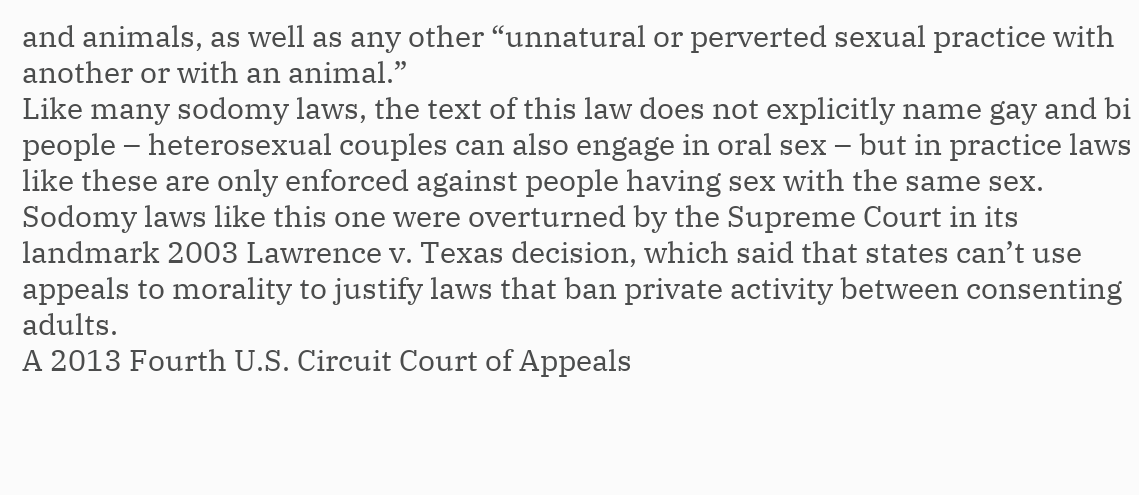and animals, as well as any other “unnatural or perverted sexual practice with another or with an animal.”
Like many sodomy laws, the text of this law does not explicitly name gay and bi people – heterosexual couples can also engage in oral sex – but in practice laws like these are only enforced against people having sex with the same sex.
Sodomy laws like this one were overturned by the Supreme Court in its landmark 2003 Lawrence v. Texas decision, which said that states can’t use appeals to morality to justify laws that ban private activity between consenting adults.
A 2013 Fourth U.S. Circuit Court of Appeals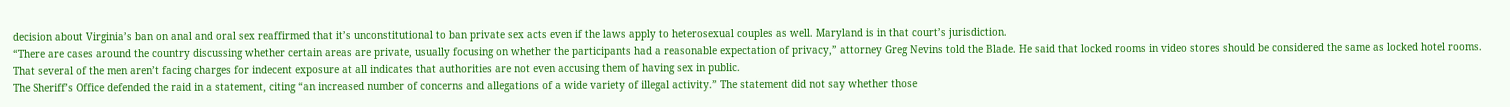decision about Virginia’s ban on anal and oral sex reaffirmed that it’s unconstitutional to ban private sex acts even if the laws apply to heterosexual couples as well. Maryland is in that court’s jurisdiction.
“There are cases around the country discussing whether certain areas are private, usually focusing on whether the participants had a reasonable expectation of privacy,” attorney Greg Nevins told the Blade. He said that locked rooms in video stores should be considered the same as locked hotel rooms.
That several of the men aren’t facing charges for indecent exposure at all indicates that authorities are not even accusing them of having sex in public.
The Sheriff’s Office defended the raid in a statement, citing “an increased number of concerns and allegations of a wide variety of illegal activity.” The statement did not say whether those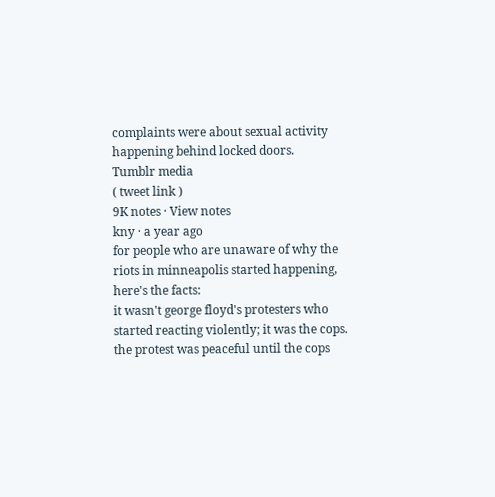complaints were about sexual activity happening behind locked doors.
Tumblr media
( tweet link )
9K notes · View notes
kny · a year ago
for people who are unaware of why the riots in minneapolis started happening, here's the facts:
it wasn't george floyd's protesters who started reacting violently; it was the cops.
the protest was peaceful until the cops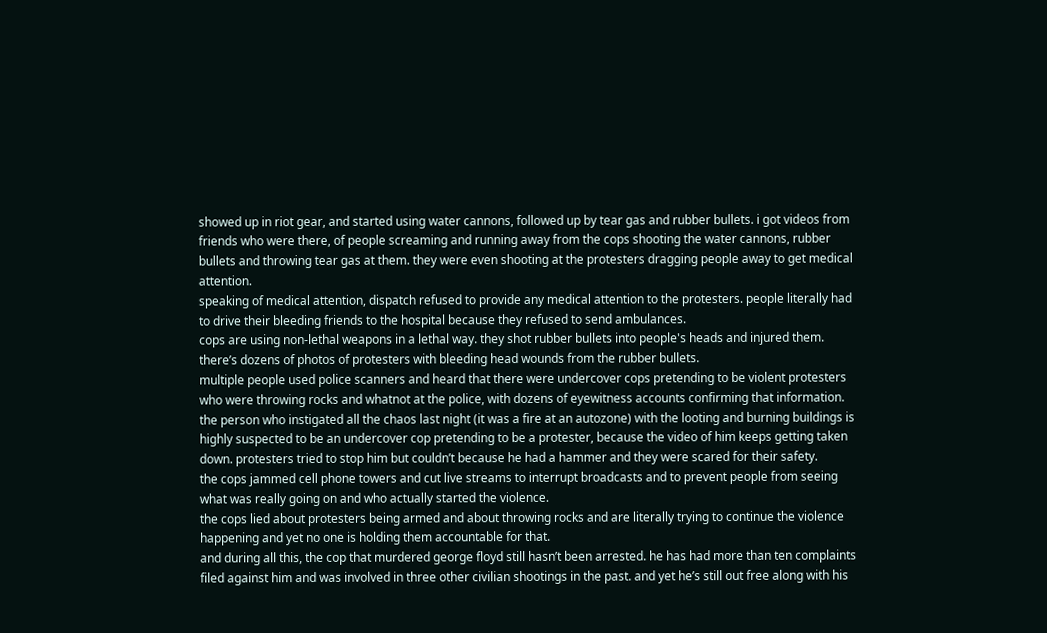showed up in riot gear, and started using water cannons, followed up by tear gas and rubber bullets. i got videos from friends who were there, of people screaming and running away from the cops shooting the water cannons, rubber bullets and throwing tear gas at them. they were even shooting at the protesters dragging people away to get medical attention.
speaking of medical attention, dispatch refused to provide any medical attention to the protesters. people literally had to drive their bleeding friends to the hospital because they refused to send ambulances.
cops are using non-lethal weapons in a lethal way. they shot rubber bullets into people's heads and injured them. there’s dozens of photos of protesters with bleeding head wounds from the rubber bullets.
multiple people used police scanners and heard that there were undercover cops pretending to be violent protesters who were throwing rocks and whatnot at the police, with dozens of eyewitness accounts confirming that information.
the person who instigated all the chaos last night (it was a fire at an autozone) with the looting and burning buildings is highly suspected to be an undercover cop pretending to be a protester, because the video of him keeps getting taken down. protesters tried to stop him but couldn’t because he had a hammer and they were scared for their safety.
the cops jammed cell phone towers and cut live streams to interrupt broadcasts and to prevent people from seeing what was really going on and who actually started the violence.
the cops lied about protesters being armed and about throwing rocks and are literally trying to continue the violence happening and yet no one is holding them accountable for that.
and during all this, the cop that murdered george floyd still hasn’t been arrested. he has had more than ten complaints filed against him and was involved in three other civilian shootings in the past. and yet he’s still out free along with his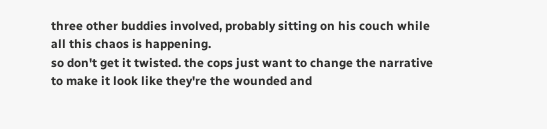three other buddies involved, probably sitting on his couch while all this chaos is happening.
so don't get it twisted. the cops just want to change the narrative to make it look like they're the wounded and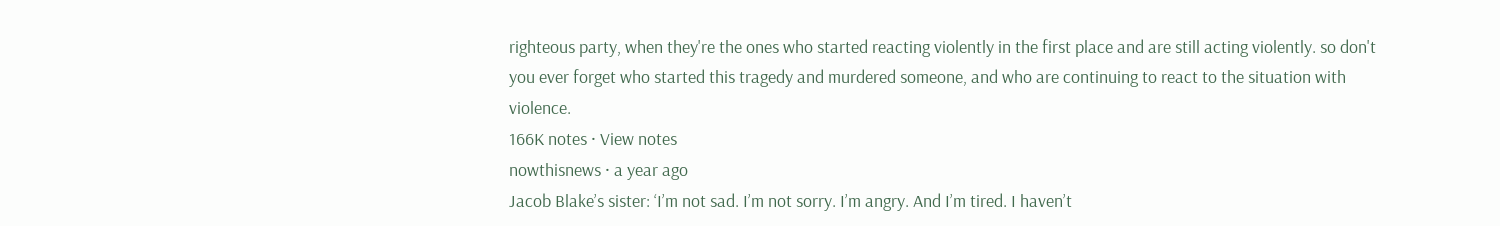righteous party, when they're the ones who started reacting violently in the first place and are still acting violently. so don't you ever forget who started this tragedy and murdered someone, and who are continuing to react to the situation with violence.
166K notes · View notes
nowthisnews · a year ago
Jacob Blake’s sister: ‘I’m not sad. I’m not sorry. I’m angry. And I’m tired. I haven’t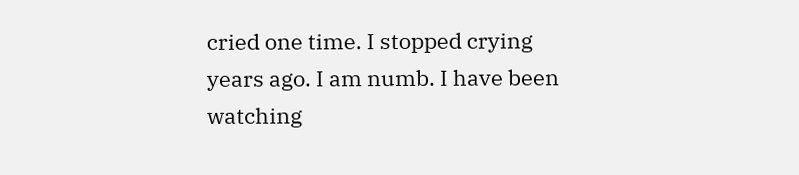cried one time. I stopped crying years ago. I am numb. I have been watching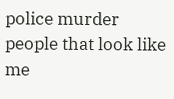police murder people that look like me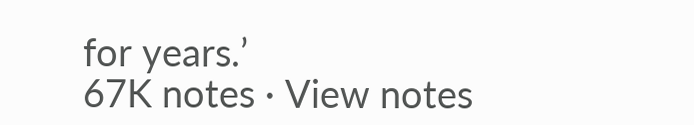for years.’
67K notes · View notes